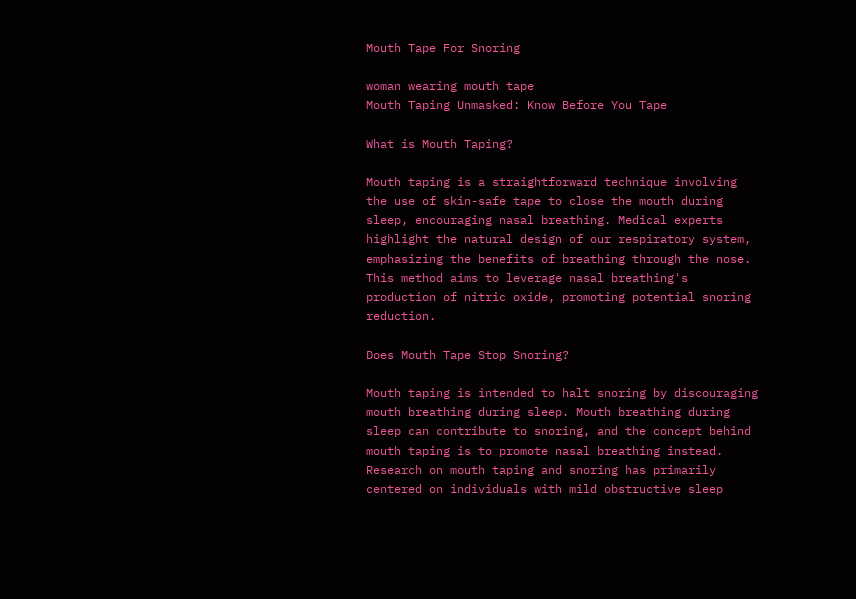Mouth Tape For Snoring

woman wearing mouth tape
Mouth Taping Unmasked: Know Before You Tape

What is Mouth Taping?

Mouth taping is a straightforward technique involving the use of skin-safe tape to close the mouth during sleep, encouraging nasal breathing. Medical experts highlight the natural design of our respiratory system, emphasizing the benefits of breathing through the nose. This method aims to leverage nasal breathing's production of nitric oxide, promoting potential snoring reduction.

Does Mouth Tape Stop Snoring?

Mouth taping is intended to halt snoring by discouraging mouth breathing during sleep. Mouth breathing during sleep can contribute to snoring, and the concept behind mouth taping is to promote nasal breathing instead. Research on mouth taping and snoring has primarily centered on individuals with mild obstructive sleep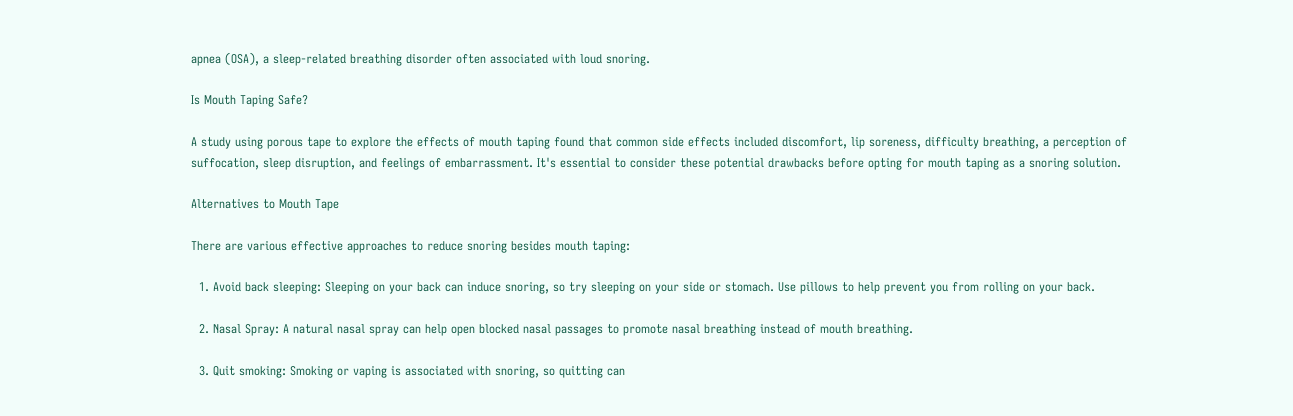apnea (OSA), a sleep-related breathing disorder often associated with loud snoring.

Is Mouth Taping Safe?

A study using porous tape to explore the effects of mouth taping found that common side effects included discomfort, lip soreness, difficulty breathing, a perception of suffocation, sleep disruption, and feelings of embarrassment. It's essential to consider these potential drawbacks before opting for mouth taping as a snoring solution.

Alternatives to Mouth Tape

There are various effective approaches to reduce snoring besides mouth taping:

  1. Avoid back sleeping: Sleeping on your back can induce snoring, so try sleeping on your side or stomach. Use pillows to help prevent you from rolling on your back.

  2. Nasal Spray: A natural nasal spray can help open blocked nasal passages to promote nasal breathing instead of mouth breathing.

  3. Quit smoking: Smoking or vaping is associated with snoring, so quitting can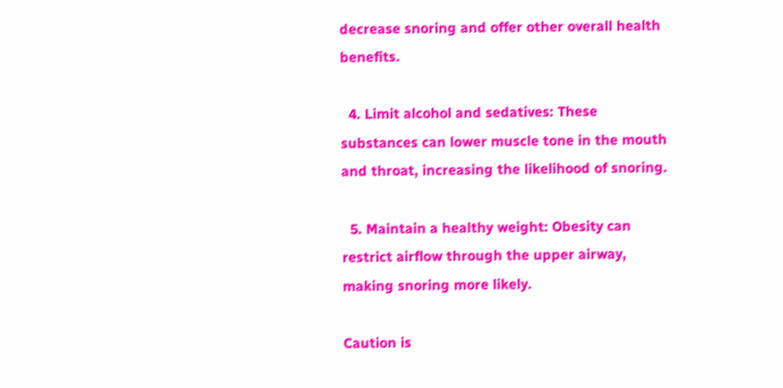decrease snoring and offer other overall health benefits.

  4. Limit alcohol and sedatives: These substances can lower muscle tone in the mouth and throat, increasing the likelihood of snoring.

  5. Maintain a healthy weight: Obesity can restrict airflow through the upper airway, making snoring more likely.

Caution is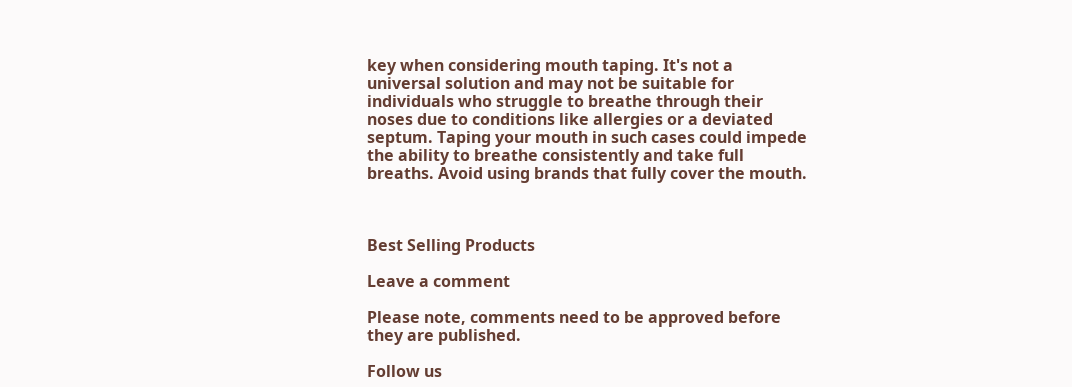key when considering mouth taping. It's not a universal solution and may not be suitable for individuals who struggle to breathe through their noses due to conditions like allergies or a deviated septum. Taping your mouth in such cases could impede the ability to breathe consistently and take full breaths. Avoid using brands that fully cover the mouth.



Best Selling Products

Leave a comment

Please note, comments need to be approved before they are published.

Follow us